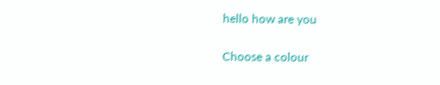hello how are you

Choose a colour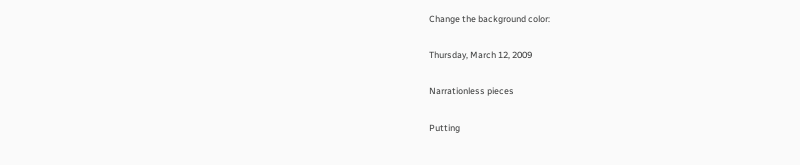Change the background color:

Thursday, March 12, 2009

Narrationless pieces

Putting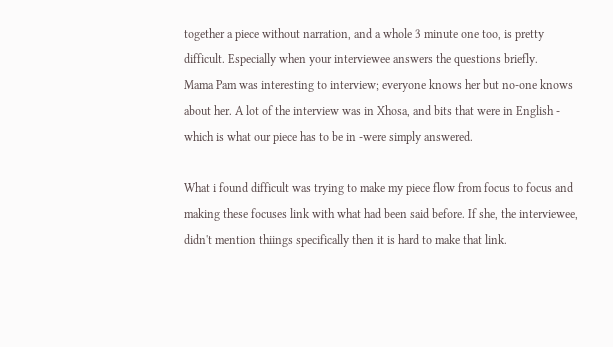together a piece without narration, and a whole 3 minute one too, is pretty difficult. Especially when your interviewee answers the questions briefly.
Mama Pam was interesting to interview; everyone knows her but no-one knows about her. A lot of the interview was in Xhosa, and bits that were in English - which is what our piece has to be in -were simply answered.

What i found difficult was trying to make my piece flow from focus to focus and making these focuses link with what had been said before. If she, the interviewee, didn't mention thiings specifically then it is hard to make that link.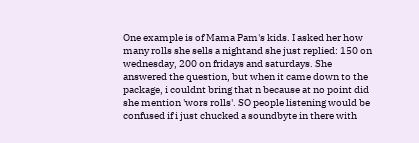One example is of Mama Pam's kids. I asked her how many rolls she sells a nightand she just replied: 150 on wednesday, 200 on fridays and saturdays. She answered the question, but when it came down to the package, i couldnt bring that n because at no point did she mention 'wors rolls'. SO people listening would be confused if i just chucked a soundbyte in there with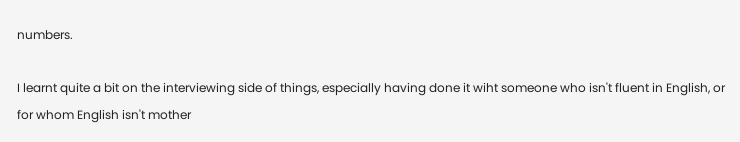numbers.

I learnt quite a bit on the interviewing side of things, especially having done it wiht someone who isn't fluent in English, or for whom English isn't mother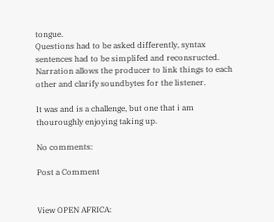tongue.
Questions had to be asked differently, syntax sentences had to be simplifed and reconsructed. Narration allows the producer to link things to each other and clarify soundbytes for the listener.

It was and is a challenge, but one that i am thouroughly enjoying taking up.

No comments:

Post a Comment


View OPEN AFRICA: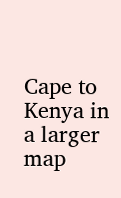Cape to Kenya in a larger map